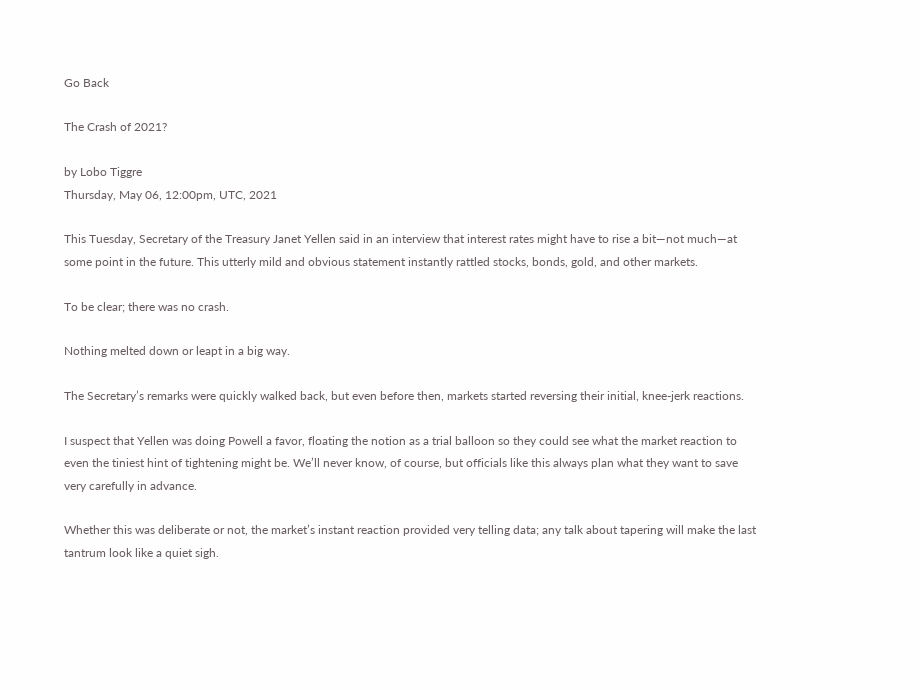Go Back

The Crash of 2021?

by Lobo Tiggre
Thursday, May 06, 12:00pm, UTC, 2021

This Tuesday, Secretary of the Treasury Janet Yellen said in an interview that interest rates might have to rise a bit—not much—at some point in the future. This utterly mild and obvious statement instantly rattled stocks, bonds, gold, and other markets.

To be clear; there was no crash.

Nothing melted down or leapt in a big way.

The Secretary’s remarks were quickly walked back, but even before then, markets started reversing their initial, knee-jerk reactions.

I suspect that Yellen was doing Powell a favor, floating the notion as a trial balloon so they could see what the market reaction to even the tiniest hint of tightening might be. We’ll never know, of course, but officials like this always plan what they want to save very carefully in advance.

Whether this was deliberate or not, the market’s instant reaction provided very telling data; any talk about tapering will make the last tantrum look like a quiet sigh.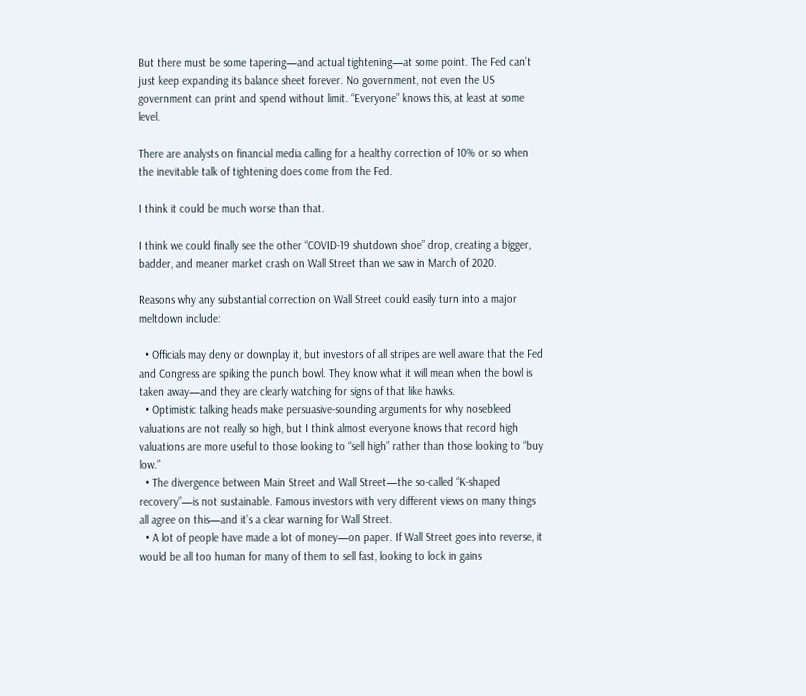But there must be some tapering—and actual tightening—at some point. The Fed can’t just keep expanding its balance sheet forever. No government, not even the US government can print and spend without limit. “Everyone” knows this, at least at some level.

There are analysts on financial media calling for a healthy correction of 10% or so when the inevitable talk of tightening does come from the Fed.

I think it could be much worse than that.

I think we could finally see the other “COVID-19 shutdown shoe” drop, creating a bigger, badder, and meaner market crash on Wall Street than we saw in March of 2020.

Reasons why any substantial correction on Wall Street could easily turn into a major meltdown include:

  • Officials may deny or downplay it, but investors of all stripes are well aware that the Fed and Congress are spiking the punch bowl. They know what it will mean when the bowl is taken away—and they are clearly watching for signs of that like hawks.
  • Optimistic talking heads make persuasive-sounding arguments for why nosebleed valuations are not really so high, but I think almost everyone knows that record high valuations are more useful to those looking to “sell high” rather than those looking to “buy low.”
  • The divergence between Main Street and Wall Street—the so-called “K-shaped recovery”—is not sustainable. Famous investors with very different views on many things all agree on this—and it’s a clear warning for Wall Street.
  • A lot of people have made a lot of money—on paper. If Wall Street goes into reverse, it would be all too human for many of them to sell fast, looking to lock in gains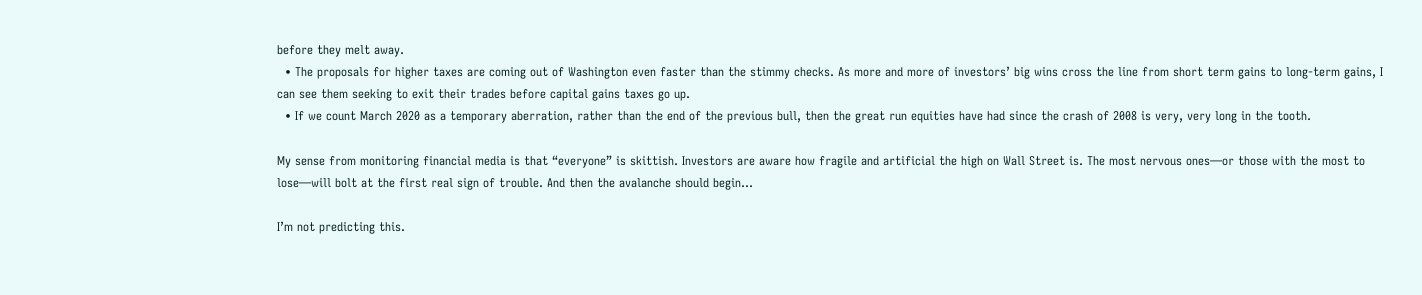before they melt away.
  • The proposals for higher taxes are coming out of Washington even faster than the stimmy checks. As more and more of investors’ big wins cross the line from short term gains to long-term gains, I can see them seeking to exit their trades before capital gains taxes go up.
  • If we count March 2020 as a temporary aberration, rather than the end of the previous bull, then the great run equities have had since the crash of 2008 is very, very long in the tooth.

My sense from monitoring financial media is that “everyone” is skittish. Investors are aware how fragile and artificial the high on Wall Street is. The most nervous ones—or those with the most to lose—will bolt at the first real sign of trouble. And then the avalanche should begin…

I’m not predicting this.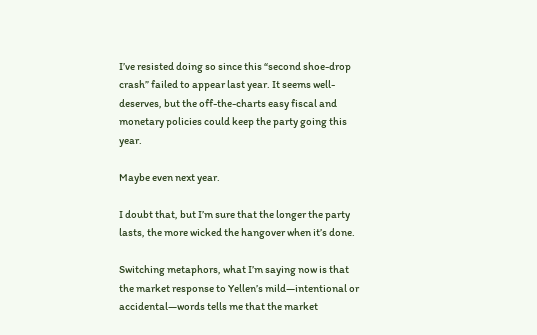I’ve resisted doing so since this “second shoe-drop crash” failed to appear last year. It seems well-deserves, but the off-the-charts easy fiscal and monetary policies could keep the party going this year.

Maybe even next year.

I doubt that, but I’m sure that the longer the party lasts, the more wicked the hangover when it’s done.

Switching metaphors, what I’m saying now is that the market response to Yellen’s mild—intentional or accidental—words tells me that the market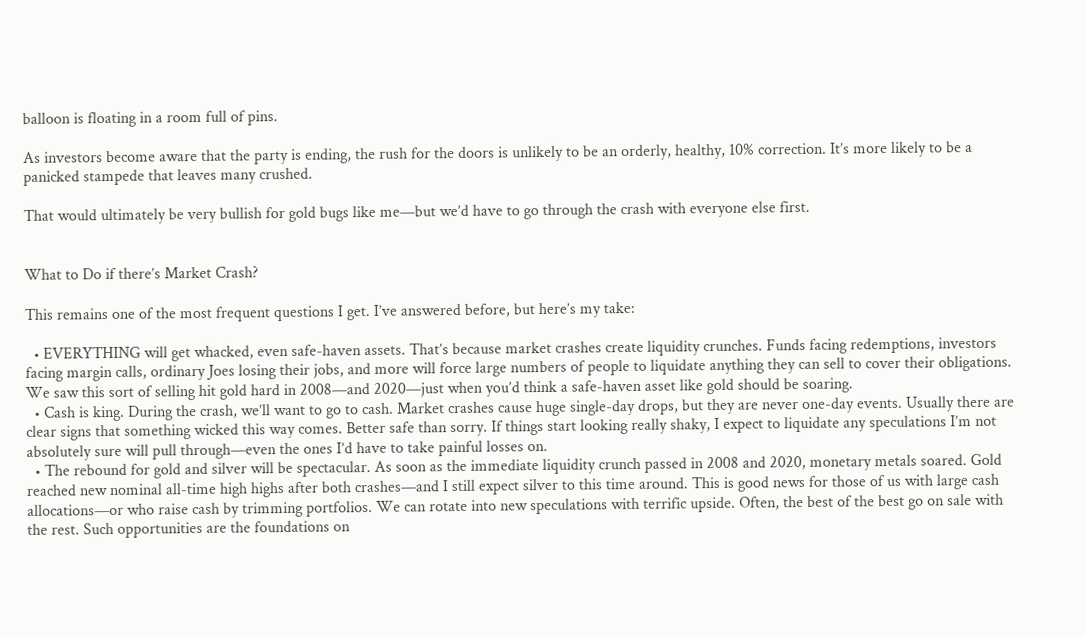balloon is floating in a room full of pins.

As investors become aware that the party is ending, the rush for the doors is unlikely to be an orderly, healthy, 10% correction. It’s more likely to be a panicked stampede that leaves many crushed.

That would ultimately be very bullish for gold bugs like me—but we’d have to go through the crash with everyone else first.


What to Do if there’s Market Crash?

This remains one of the most frequent questions I get. I’ve answered before, but here’s my take:

  • EVERYTHING will get whacked, even safe-haven assets. That’s because market crashes create liquidity crunches. Funds facing redemptions, investors facing margin calls, ordinary Joes losing their jobs, and more will force large numbers of people to liquidate anything they can sell to cover their obligations. We saw this sort of selling hit gold hard in 2008—and 2020—just when you’d think a safe-haven asset like gold should be soaring.
  • Cash is king. During the crash, we’ll want to go to cash. Market crashes cause huge single-day drops, but they are never one-day events. Usually there are clear signs that something wicked this way comes. Better safe than sorry. If things start looking really shaky, I expect to liquidate any speculations I’m not absolutely sure will pull through—even the ones I’d have to take painful losses on.
  • The rebound for gold and silver will be spectacular. As soon as the immediate liquidity crunch passed in 2008 and 2020, monetary metals soared. Gold reached new nominal all-time high highs after both crashes—and I still expect silver to this time around. This is good news for those of us with large cash allocations—or who raise cash by trimming portfolios. We can rotate into new speculations with terrific upside. Often, the best of the best go on sale with the rest. Such opportunities are the foundations on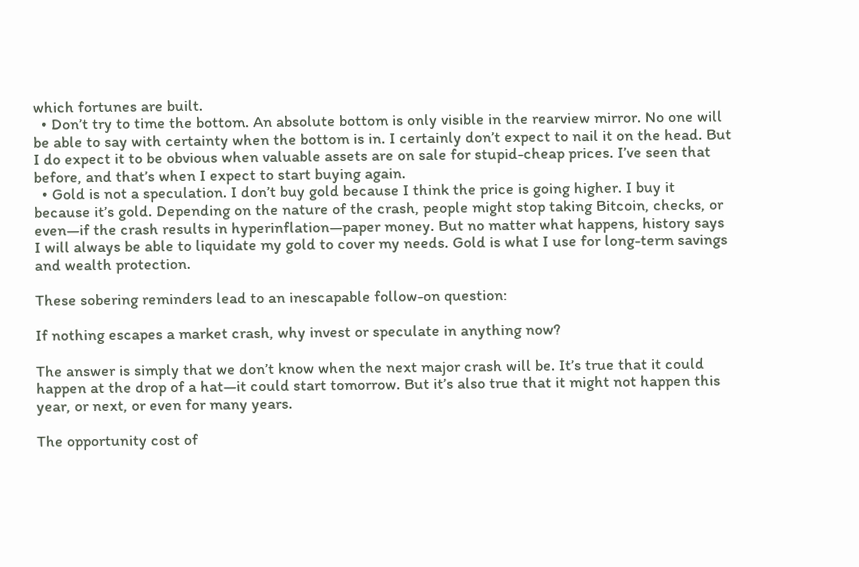which fortunes are built.
  • Don’t try to time the bottom. An absolute bottom is only visible in the rearview mirror. No one will be able to say with certainty when the bottom is in. I certainly don’t expect to nail it on the head. But I do expect it to be obvious when valuable assets are on sale for stupid-cheap prices. I’ve seen that before, and that’s when I expect to start buying again.
  • Gold is not a speculation. I don’t buy gold because I think the price is going higher. I buy it because it’s gold. Depending on the nature of the crash, people might stop taking Bitcoin, checks, or even—if the crash results in hyperinflation—paper money. But no matter what happens, history says I will always be able to liquidate my gold to cover my needs. Gold is what I use for long-term savings and wealth protection.

These sobering reminders lead to an inescapable follow-on question:

If nothing escapes a market crash, why invest or speculate in anything now?

The answer is simply that we don’t know when the next major crash will be. It’s true that it could happen at the drop of a hat—it could start tomorrow. But it’s also true that it might not happen this year, or next, or even for many years.

The opportunity cost of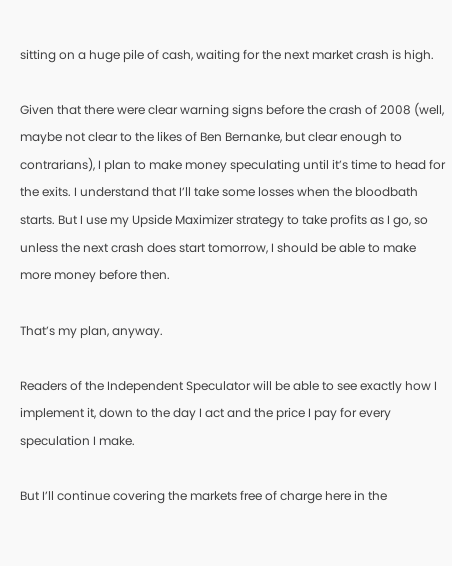sitting on a huge pile of cash, waiting for the next market crash is high.

Given that there were clear warning signs before the crash of 2008 (well, maybe not clear to the likes of Ben Bernanke, but clear enough to contrarians), I plan to make money speculating until it’s time to head for the exits. I understand that I’ll take some losses when the bloodbath starts. But I use my Upside Maximizer strategy to take profits as I go, so unless the next crash does start tomorrow, I should be able to make more money before then.

That’s my plan, anyway.

Readers of the Independent Speculator will be able to see exactly how I implement it, down to the day I act and the price I pay for every speculation I make.

But I’ll continue covering the markets free of charge here in the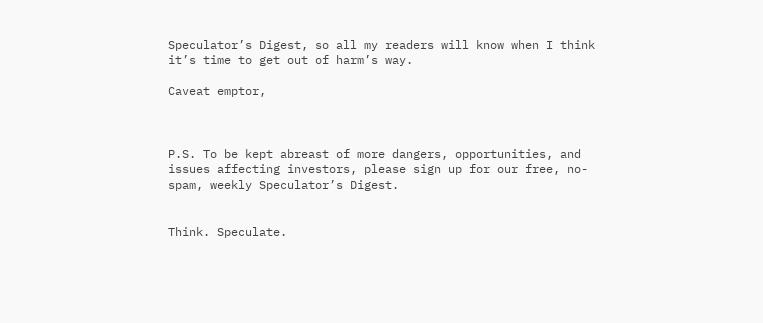Speculator’s Digest, so all my readers will know when I think it’s time to get out of harm’s way.

Caveat emptor,



P.S. To be kept abreast of more dangers, opportunities, and issues affecting investors, please sign up for our free, no-spam, weekly Speculator’s Digest.


Think. Speculate.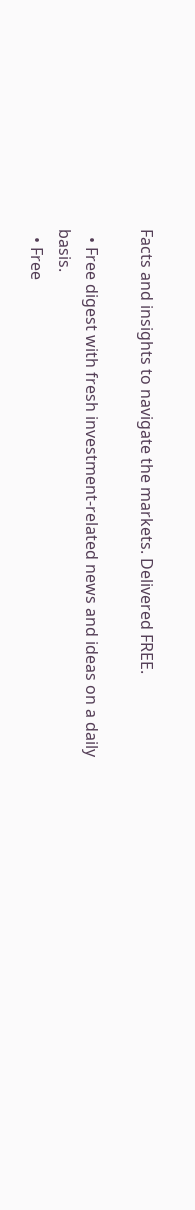Facts and insights to navigate the markets. Delivered FREE.

  • Free digest with fresh investment-related news and ideas on a daily basis.
  • Free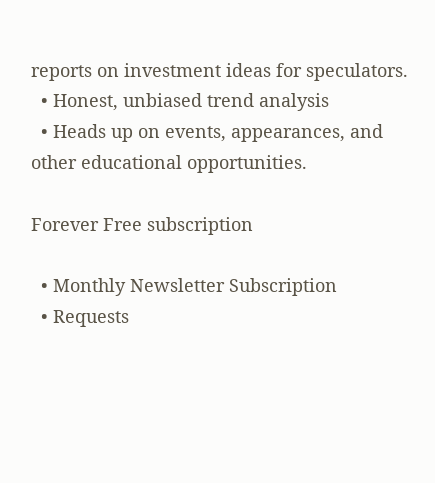reports on investment ideas for speculators.
  • Honest, unbiased trend analysis
  • Heads up on events, appearances, and other educational opportunities.

Forever Free subscription

  • Monthly Newsletter Subscription
  • Requests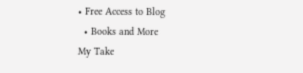• Free Access to Blog
  • Books and More
My Take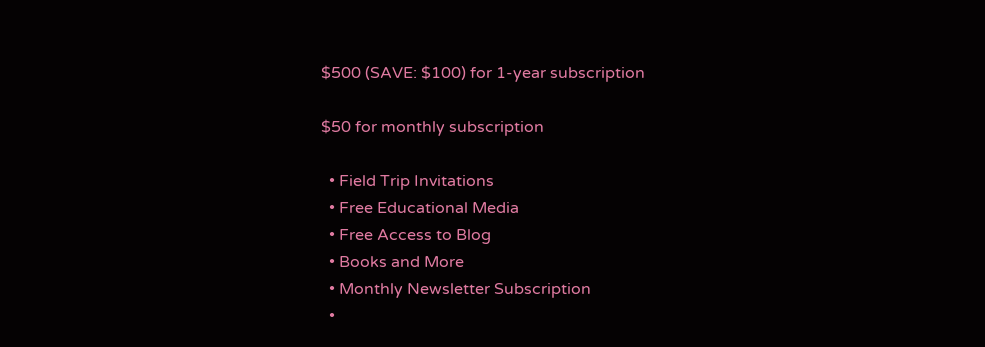$500 (SAVE: $100) for 1-year subscription

$50 for monthly subscription

  • Field Trip Invitations
  • Free Educational Media
  • Free Access to Blog
  • Books and More
  • Monthly Newsletter Subscription
  •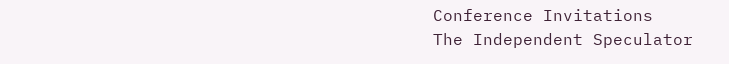Conference Invitations
The Independent Speculator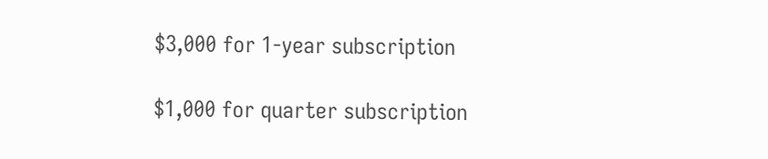$3,000 for 1-year subscription

$1,000 for quarter subscription